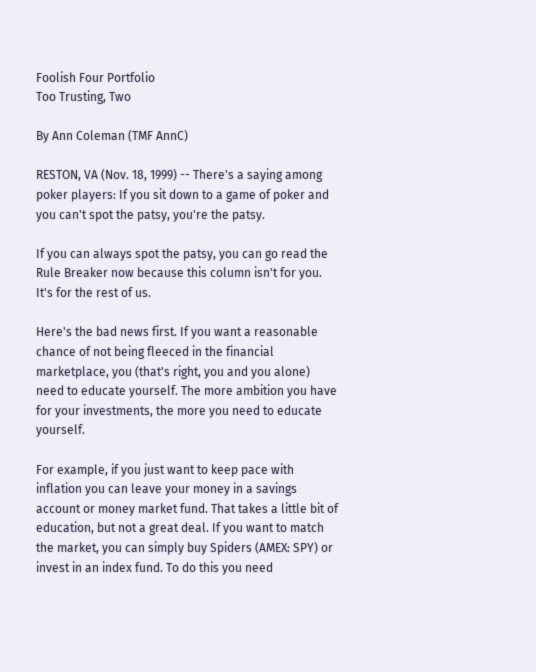Foolish Four Portfolio
Too Trusting, Two

By Ann Coleman (TMF AnnC)

RESTON, VA (Nov. 18, 1999) -- There's a saying among poker players: If you sit down to a game of poker and you can't spot the patsy, you're the patsy.

If you can always spot the patsy, you can go read the Rule Breaker now because this column isn't for you. It's for the rest of us.

Here's the bad news first. If you want a reasonable chance of not being fleeced in the financial marketplace, you (that's right, you and you alone) need to educate yourself. The more ambition you have for your investments, the more you need to educate yourself.

For example, if you just want to keep pace with inflation you can leave your money in a savings account or money market fund. That takes a little bit of education, but not a great deal. If you want to match the market, you can simply buy Spiders (AMEX: SPY) or invest in an index fund. To do this you need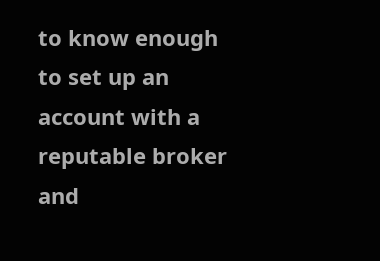to know enough to set up an account with a reputable broker and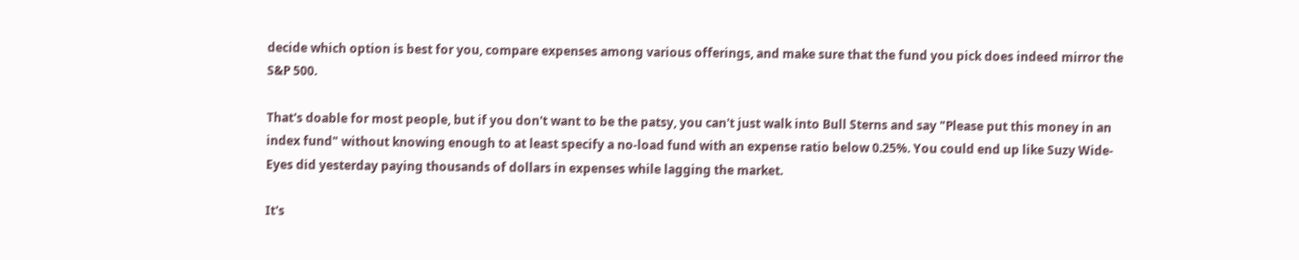decide which option is best for you, compare expenses among various offerings, and make sure that the fund you pick does indeed mirror the S&P 500.

That's doable for most people, but if you don't want to be the patsy, you can't just walk into Bull Sterns and say "Please put this money in an index fund" without knowing enough to at least specify a no-load fund with an expense ratio below 0.25%. You could end up like Suzy Wide-Eyes did yesterday paying thousands of dollars in expenses while lagging the market.

It's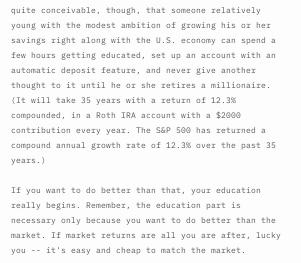quite conceivable, though, that someone relatively young with the modest ambition of growing his or her savings right along with the U.S. economy can spend a few hours getting educated, set up an account with an automatic deposit feature, and never give another thought to it until he or she retires a millionaire. (It will take 35 years with a return of 12.3% compounded, in a Roth IRA account with a $2000 contribution every year. The S&P 500 has returned a compound annual growth rate of 12.3% over the past 35 years.)

If you want to do better than that, your education really begins. Remember, the education part is necessary only because you want to do better than the market. If market returns are all you are after, lucky you -- it's easy and cheap to match the market.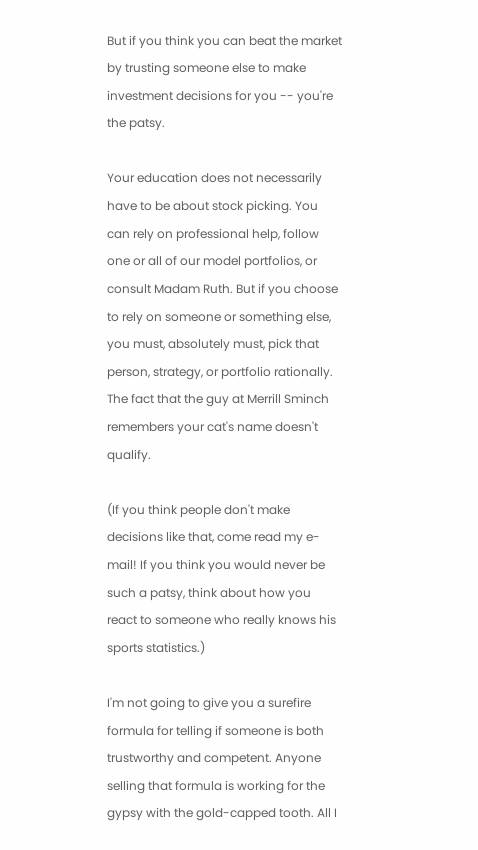But if you think you can beat the market by trusting someone else to make investment decisions for you -- you're the patsy.

Your education does not necessarily have to be about stock picking. You can rely on professional help, follow one or all of our model portfolios, or consult Madam Ruth. But if you choose to rely on someone or something else, you must, absolutely must, pick that person, strategy, or portfolio rationally. The fact that the guy at Merrill Sminch remembers your cat's name doesn't qualify.

(If you think people don't make decisions like that, come read my e-mail! If you think you would never be such a patsy, think about how you react to someone who really knows his sports statistics.)

I'm not going to give you a surefire formula for telling if someone is both trustworthy and competent. Anyone selling that formula is working for the gypsy with the gold-capped tooth. All I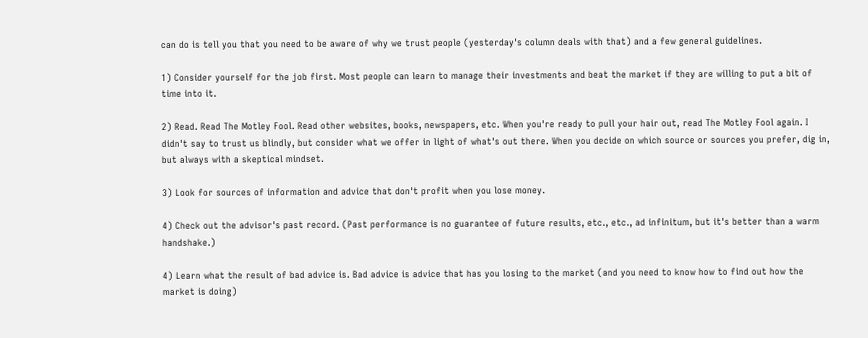can do is tell you that you need to be aware of why we trust people (yesterday's column deals with that) and a few general guidelines.

1) Consider yourself for the job first. Most people can learn to manage their investments and beat the market if they are willing to put a bit of time into it.

2) Read. Read The Motley Fool. Read other websites, books, newspapers, etc. When you're ready to pull your hair out, read The Motley Fool again. I didn't say to trust us blindly, but consider what we offer in light of what's out there. When you decide on which source or sources you prefer, dig in, but always with a skeptical mindset.

3) Look for sources of information and advice that don't profit when you lose money.

4) Check out the advisor's past record. (Past performance is no guarantee of future results, etc., etc., ad infinitum, but it's better than a warm handshake.)

4) Learn what the result of bad advice is. Bad advice is advice that has you losing to the market (and you need to know how to find out how the market is doing)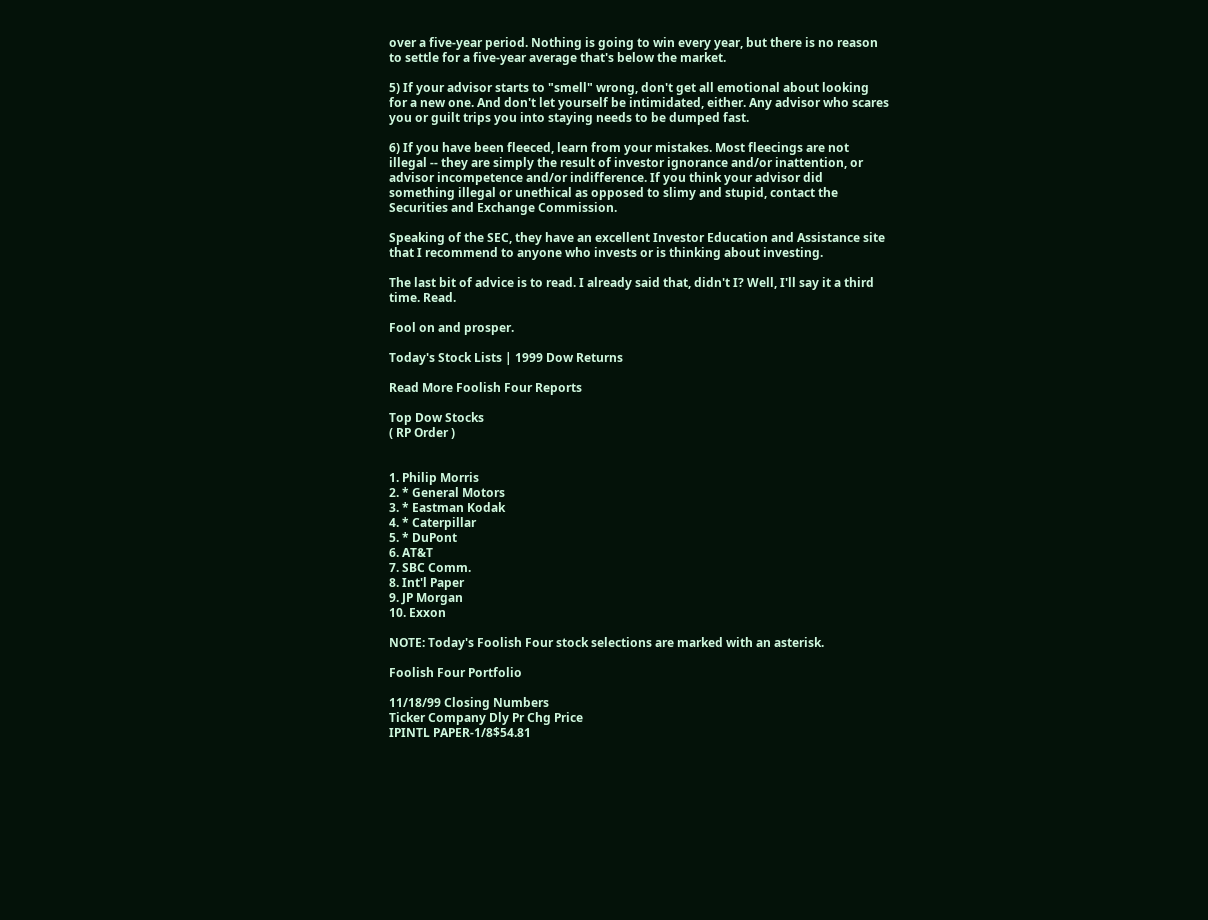over a five-year period. Nothing is going to win every year, but there is no reason to settle for a five-year average that's below the market.

5) If your advisor starts to "smell" wrong, don't get all emotional about looking for a new one. And don't let yourself be intimidated, either. Any advisor who scares you or guilt trips you into staying needs to be dumped fast.

6) If you have been fleeced, learn from your mistakes. Most fleecings are not illegal -- they are simply the result of investor ignorance and/or inattention, or advisor incompetence and/or indifference. If you think your advisor did something illegal or unethical as opposed to slimy and stupid, contact the Securities and Exchange Commission.

Speaking of the SEC, they have an excellent Investor Education and Assistance site that I recommend to anyone who invests or is thinking about investing.

The last bit of advice is to read. I already said that, didn't I? Well, I'll say it a third time. Read.

Fool on and prosper.

Today's Stock Lists | 1999 Dow Returns

Read More Foolish Four Reports

Top Dow Stocks
( RP Order )


1. Philip Morris
2. * General Motors
3. * Eastman Kodak
4. * Caterpillar
5. * DuPont
6. AT&T
7. SBC Comm.
8. Int'l Paper
9. JP Morgan
10. Exxon

NOTE: Today's Foolish Four stock selections are marked with an asterisk.

Foolish Four Portfolio

11/18/99 Closing Numbers
Ticker Company Dly Pr Chg Price
IPINTL PAPER-1/8$54.81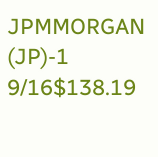JPMMORGAN (JP)-1 9/16$138.19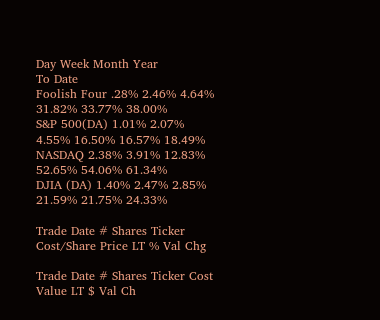Day Week Month Year
To Date
Foolish Four .28% 2.46% 4.64% 31.82% 33.77% 38.00%
S&P 500(DA) 1.01% 2.07% 4.55% 16.50% 16.57% 18.49%
NASDAQ 2.38% 3.91% 12.83% 52.65% 54.06% 61.34%
DJIA (DA) 1.40% 2.47% 2.85% 21.59% 21.75% 24.33%

Trade Date # Shares Ticker Cost/Share Price LT % Val Chg

Trade Date # Shares Ticker Cost Value LT $ Val Ch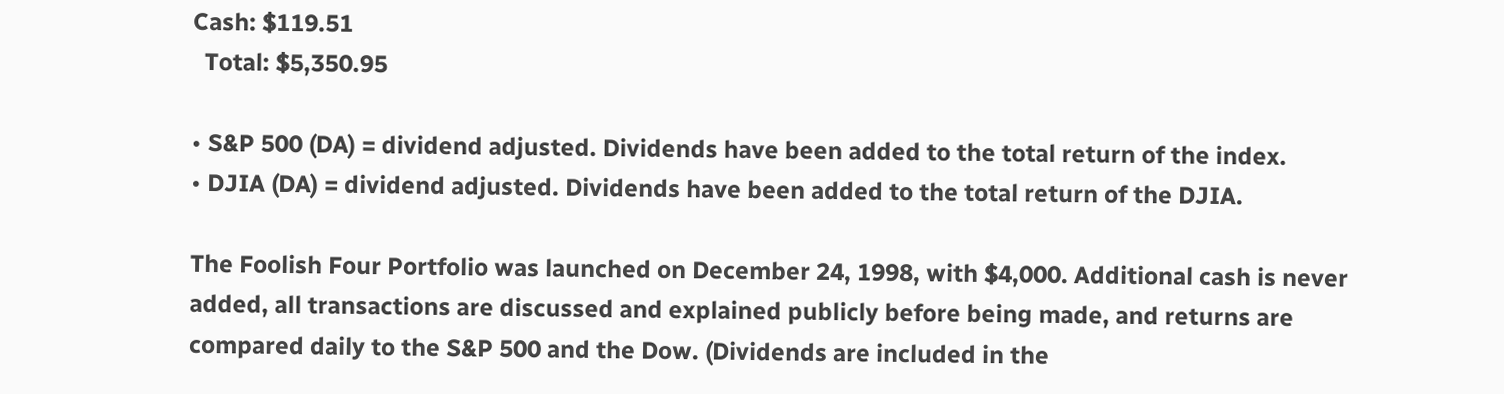Cash: $119.51
  Total: $5,350.95

• S&P 500 (DA) = dividend adjusted. Dividends have been added to the total return of the index.
• DJIA (DA) = dividend adjusted. Dividends have been added to the total return of the DJIA.

The Foolish Four Portfolio was launched on December 24, 1998, with $4,000. Additional cash is never added, all transactions are discussed and explained publicly before being made, and returns are compared daily to the S&P 500 and the Dow. (Dividends are included in the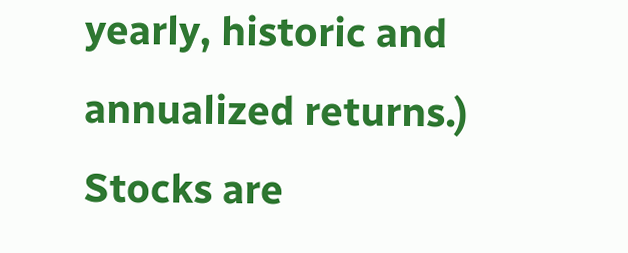yearly, historic and annualized returns.) Stocks are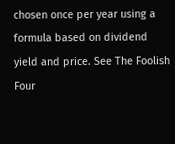chosen once per year using a formula based on dividend yield and price. See The Foolish Four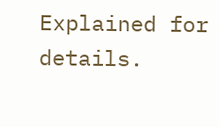Explained for details.